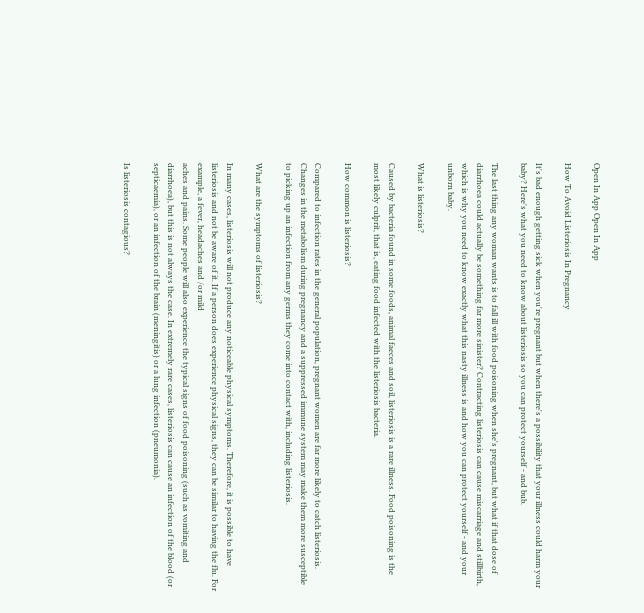Open In App Open In App

How To Avoid Listeriosis In Pregnancy

It's bad enough getting sick when you're pregnant but when there's a possibility that your illness could harm your baby? Here's what you need to know about listeriosis so you can protect yourself - and bub.

The last thing any woman wants is to fall ill with food poisoning when she's pregnant, but what if that dose of diarrhoea could actually be something far more sinister? Contracting listeriosis can cause miscarriage and stillbirth, which is why you need to know exactly what this nasty illness is and how you can protect yourself - and your unborn baby.

What is listeriosis?

Caused by bacteria found in some foods, animal faeces and soil, listeriosis is a rare illness. Food poisoning is the most likely culprit, that is, eating food infected with the listeriosis bacteria.

How common is listeriosis?

Compared to infection rates in the general population, pregnant women are far more likely to catch listeriosis. Changes in the metabolism during pregnancy and a suppressed immune system may make them more susceptible to picking up an infection from any germs they come into contact with, including listeriosis.

What are the symptoms of listeriosis?

In many cases, listeriosis will not produce any noticeable physical symptoms. Therefore, it is possible to have listeriosis and not be aware of it. If a person does experience physical signs, they can be similar to having the flu. For example, a fever, headaches and /or mild
aches and pains. Some people will also experience the typical signs of food poisoning (such as vomiting and diarrhoea), but this is not always the case. In extremely rare cases, listeriosis can cause an infection of the blood (or septicaemia), or an infection of the brain (meningitis) or a lung infection (pneumonia).

Is listeriosis contagious?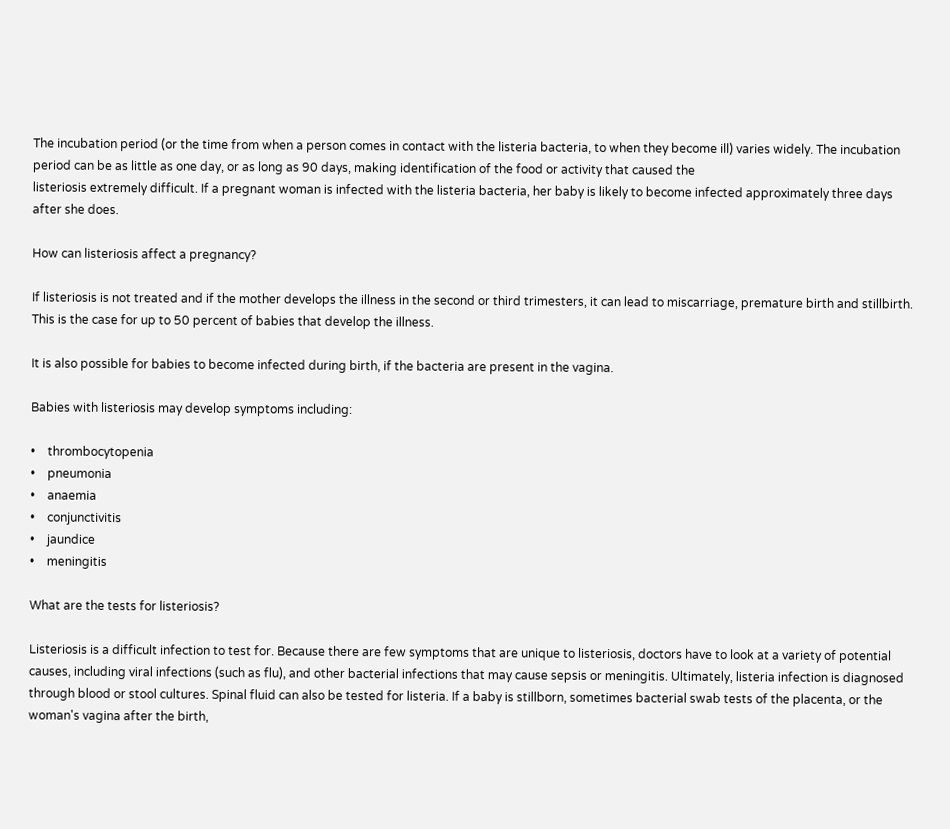The incubation period (or the time from when a person comes in contact with the listeria bacteria, to when they become ill) varies widely. The incubation period can be as little as one day, or as long as 90 days, making identification of the food or activity that caused the
listeriosis extremely difficult. If a pregnant woman is infected with the listeria bacteria, her baby is likely to become infected approximately three days after she does.

How can listeriosis affect a pregnancy?

If listeriosis is not treated and if the mother develops the illness in the second or third trimesters, it can lead to miscarriage, premature birth and stillbirth. This is the case for up to 50 percent of babies that develop the illness.

It is also possible for babies to become infected during birth, if the bacteria are present in the vagina.

Babies with listeriosis may develop symptoms including:

•    thrombocytopenia
•    pneumonia
•    anaemia
•    conjunctivitis
•    jaundice
•    meningitis

What are the tests for listeriosis?

Listeriosis is a difficult infection to test for. Because there are few symptoms that are unique to listeriosis, doctors have to look at a variety of potential causes, including viral infections (such as flu), and other bacterial infections that may cause sepsis or meningitis. Ultimately, listeria infection is diagnosed through blood or stool cultures. Spinal fluid can also be tested for listeria. If a baby is stillborn, sometimes bacterial swab tests of the placenta, or the woman's vagina after the birth,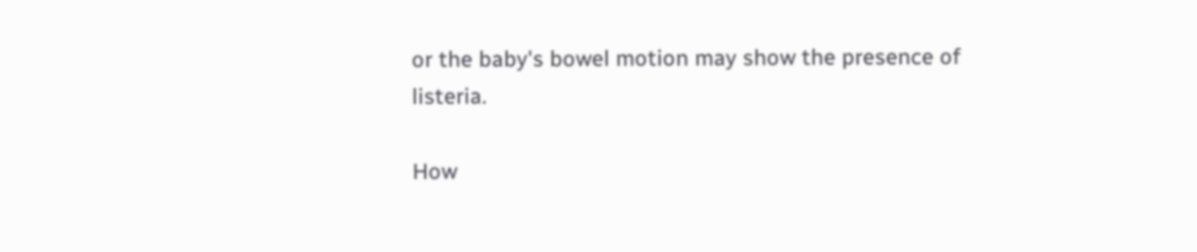or the baby's bowel motion may show the presence of listeria.

How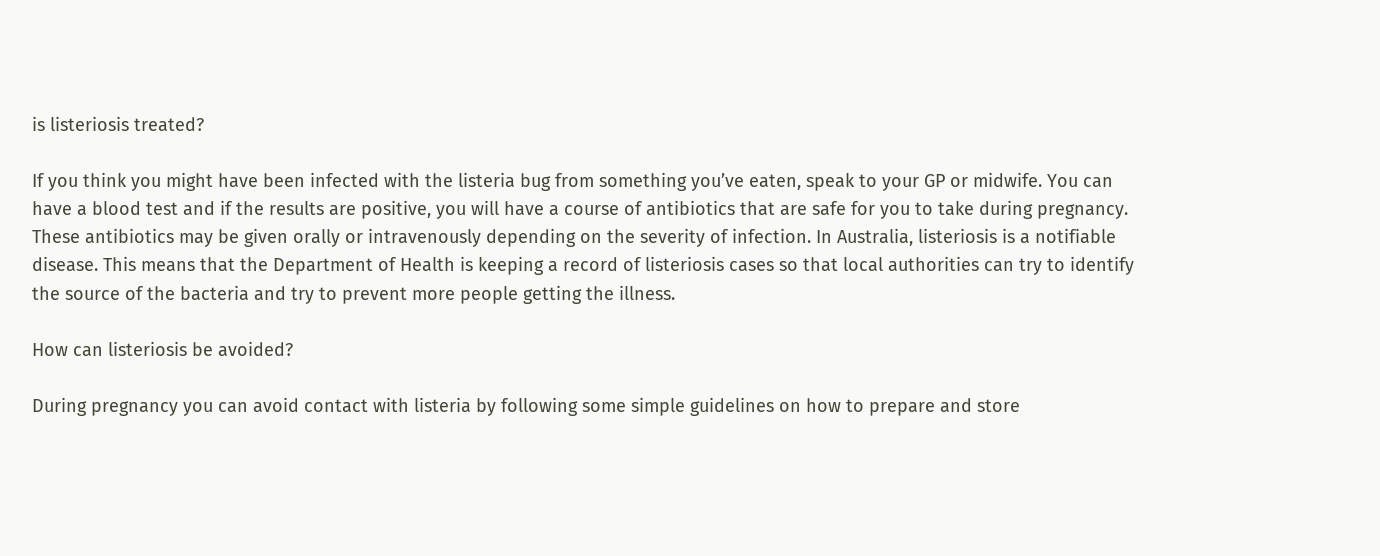is listeriosis treated?

If you think you might have been infected with the listeria bug from something you’ve eaten, speak to your GP or midwife. You can have a blood test and if the results are positive, you will have a course of antibiotics that are safe for you to take during pregnancy. These antibiotics may be given orally or intravenously depending on the severity of infection. In Australia, listeriosis is a notifiable disease. This means that the Department of Health is keeping a record of listeriosis cases so that local authorities can try to identify the source of the bacteria and try to prevent more people getting the illness.

How can listeriosis be avoided?

During pregnancy you can avoid contact with listeria by following some simple guidelines on how to prepare and store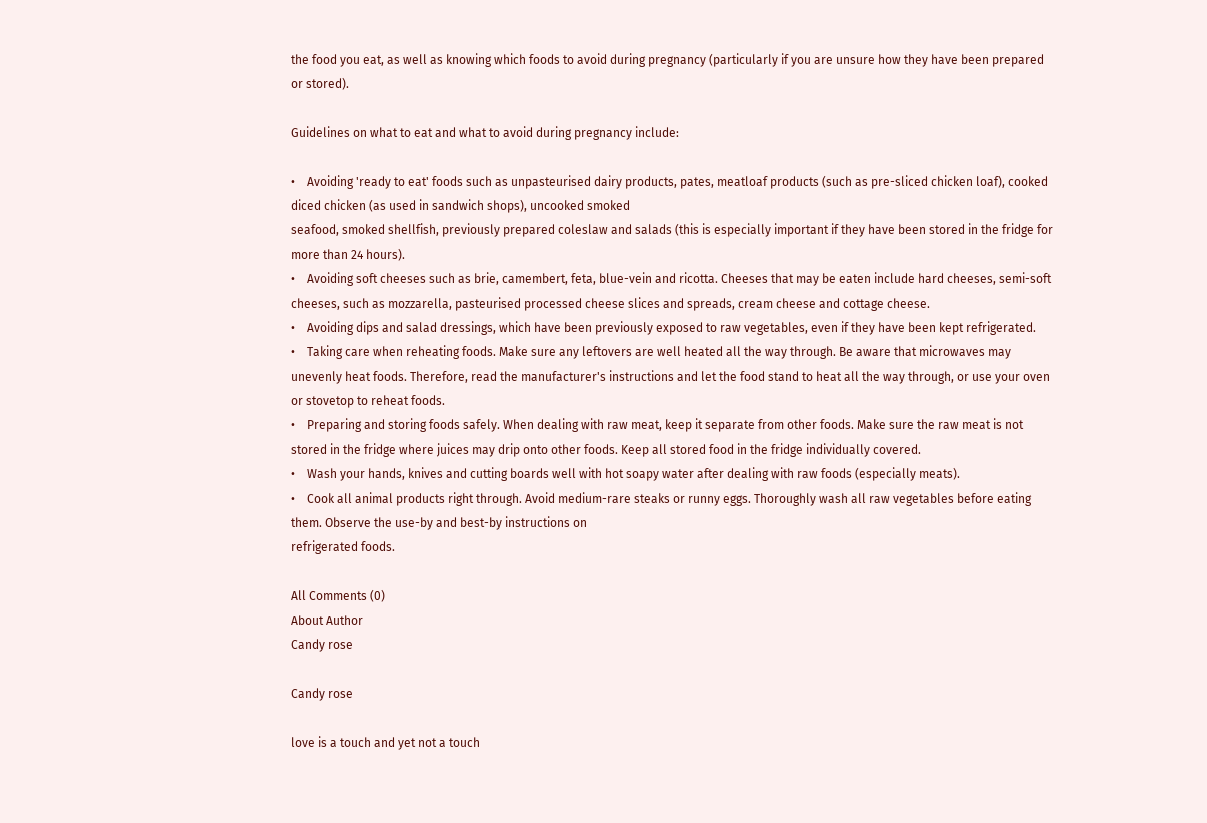the food you eat, as well as knowing which foods to avoid during pregnancy (particularly if you are unsure how they have been prepared or stored).

Guidelines on what to eat and what to avoid during pregnancy include:

•    Avoiding 'ready to eat' foods such as unpasteurised dairy products, pates, meatloaf products (such as pre-sliced chicken loaf), cooked diced chicken (as used in sandwich shops), uncooked smoked
seafood, smoked shellfish, previously prepared coleslaw and salads (this is especially important if they have been stored in the fridge for more than 24 hours).
•    Avoiding soft cheeses such as brie, camembert, feta, blue-vein and ricotta. Cheeses that may be eaten include hard cheeses, semi-soft cheeses, such as mozzarella, pasteurised processed cheese slices and spreads, cream cheese and cottage cheese.
•    Avoiding dips and salad dressings, which have been previously exposed to raw vegetables, even if they have been kept refrigerated.
•    Taking care when reheating foods. Make sure any leftovers are well heated all the way through. Be aware that microwaves may unevenly heat foods. Therefore, read the manufacturer's instructions and let the food stand to heat all the way through, or use your oven or stovetop to reheat foods.
•    Preparing and storing foods safely. When dealing with raw meat, keep it separate from other foods. Make sure the raw meat is not stored in the fridge where juices may drip onto other foods. Keep all stored food in the fridge individually covered.
•    Wash your hands, knives and cutting boards well with hot soapy water after dealing with raw foods (especially meats).
•    Cook all animal products right through. Avoid medium-rare steaks or runny eggs. Thoroughly wash all raw vegetables before eating them. Observe the use-by and best-by instructions on
refrigerated foods.

All Comments (0)
About Author
Candy rose

Candy rose

love is a touch and yet not a touch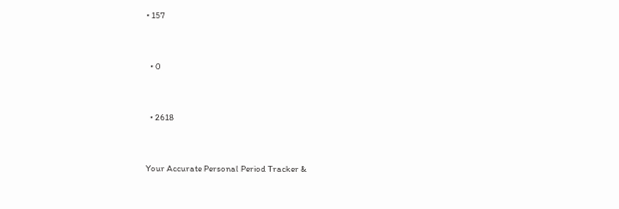• 157


  • 0


  • 2618


Your Accurate Personal Period Tracker &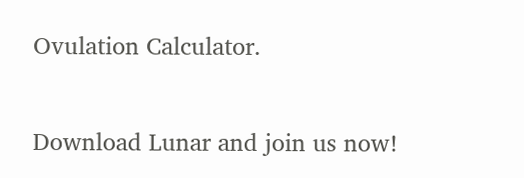Ovulation Calculator.

Download Lunar and join us now!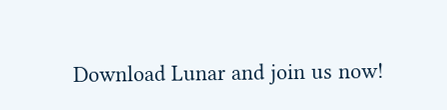Download Lunar and join us now!